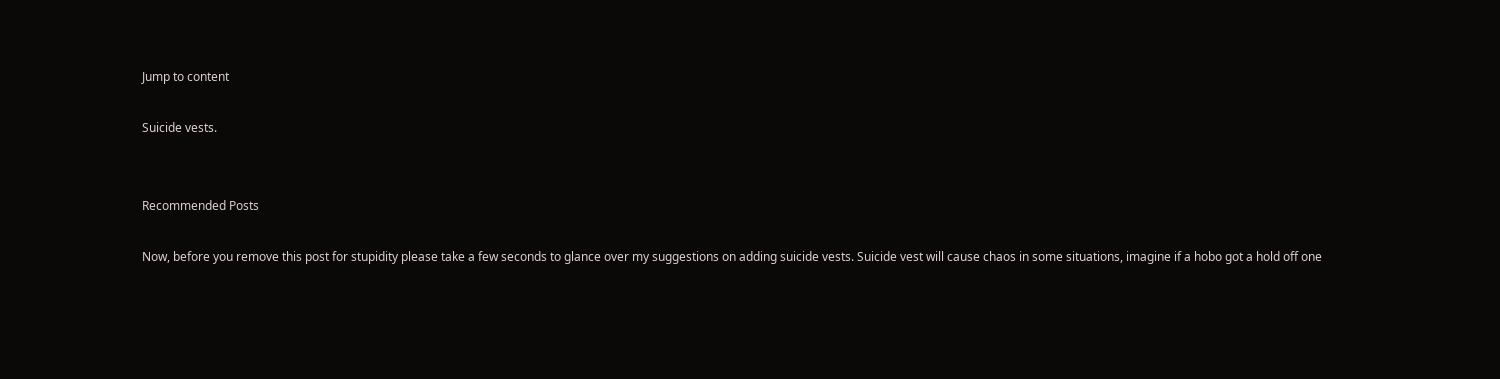Jump to content

Suicide vests.


Recommended Posts

Now, before you remove this post for stupidity please take a few seconds to glance over my suggestions on adding suicide vests. Suicide vest will cause chaos in some situations, imagine if a hobo got a hold off one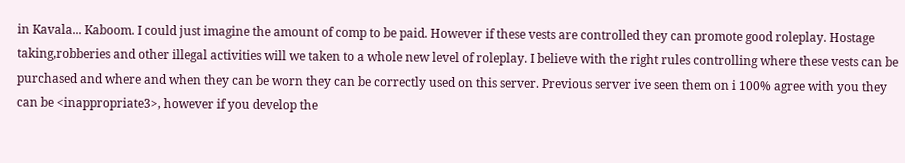in Kavala... Kaboom. I could just imagine the amount of comp to be paid. However if these vests are controlled they can promote good roleplay. Hostage taking,robberies and other illegal activities will we taken to a whole new level of roleplay. I believe with the right rules controlling where these vests can be purchased and where and when they can be worn they can be correctly used on this server. Previous server ive seen them on i 100% agree with you they can be <inappropriate3>, however if you develop the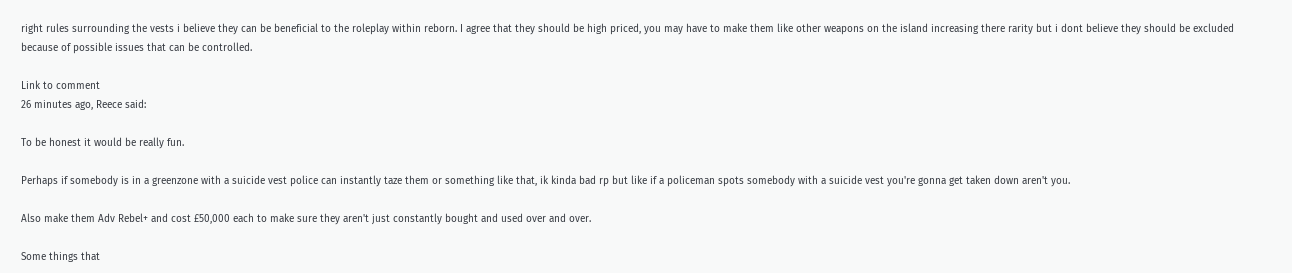right rules surrounding the vests i believe they can be beneficial to the roleplay within reborn. I agree that they should be high priced, you may have to make them like other weapons on the island increasing there rarity but i dont believe they should be excluded because of possible issues that can be controlled.

Link to comment
26 minutes ago, Reece said:

To be honest it would be really fun.

Perhaps if somebody is in a greenzone with a suicide vest police can instantly taze them or something like that, ik kinda bad rp but like if a policeman spots somebody with a suicide vest you're gonna get taken down aren't you.

Also make them Adv Rebel+ and cost £50,000 each to make sure they aren't just constantly bought and used over and over.

Some things that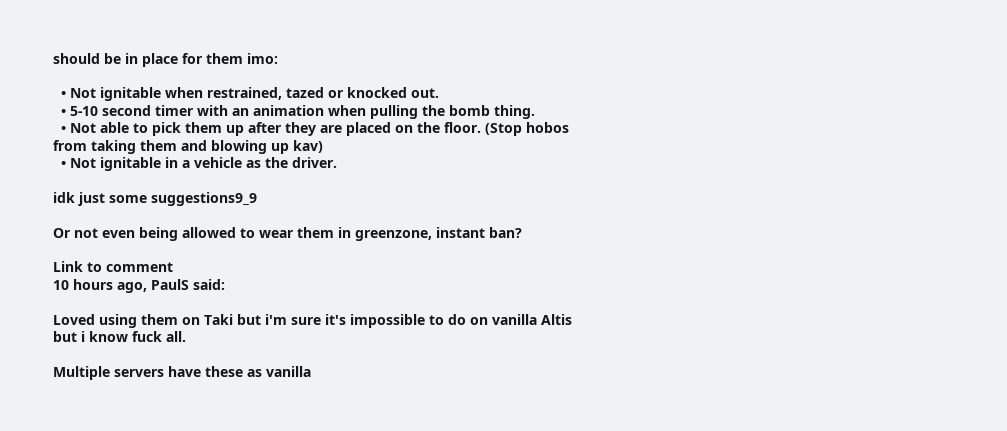should be in place for them imo:

  • Not ignitable when restrained, tazed or knocked out.
  • 5-10 second timer with an animation when pulling the bomb thing.
  • Not able to pick them up after they are placed on the floor. (Stop hobos from taking them and blowing up kav)
  • Not ignitable in a vehicle as the driver.

idk just some suggestions9_9

Or not even being allowed to wear them in greenzone, instant ban?

Link to comment
10 hours ago, PaulS said:

Loved using them on Taki but i'm sure it's impossible to do on vanilla Altis but i know fuck all.

Multiple servers have these as vanilla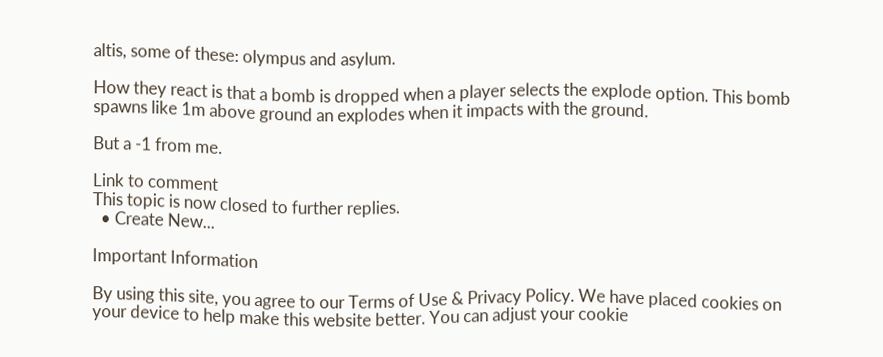altis, some of these: olympus and asylum.

How they react is that a bomb is dropped when a player selects the explode option. This bomb spawns like 1m above ground an explodes when it impacts with the ground.

But a -1 from me.

Link to comment
This topic is now closed to further replies.
  • Create New...

Important Information

By using this site, you agree to our Terms of Use & Privacy Policy. We have placed cookies on your device to help make this website better. You can adjust your cookie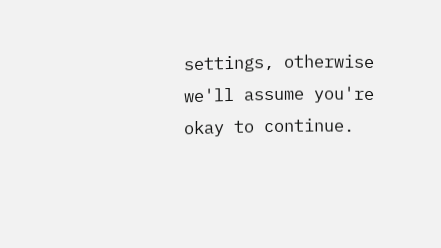settings, otherwise we'll assume you're okay to continue.